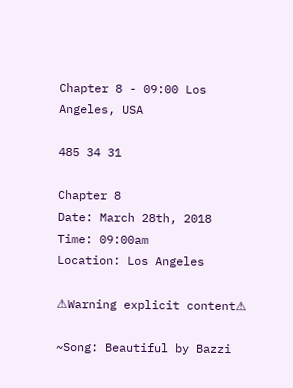Chapter 8 - 09:00 Los Angeles, USA

485 34 31

Chapter 8
Date: March 28th, 2018
Time: 09:00am
Location: Los Angeles

⚠Warning explicit content⚠

~Song: Beautiful by Bazzi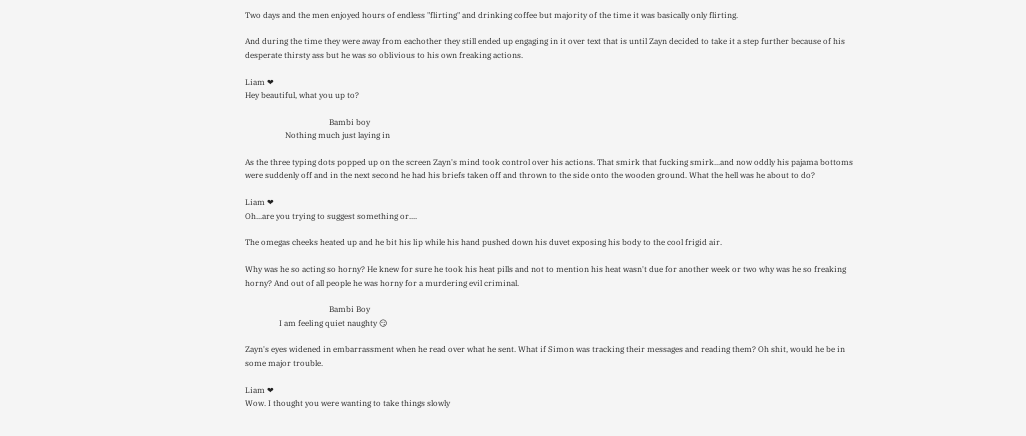Two days and the men enjoyed hours of endless "flirting" and drinking coffee but majority of the time it was basically only flirting.

And during the time they were away from eachother they still ended up engaging in it over text that is until Zayn decided to take it a step further because of his desperate thirsty ass but he was so oblivious to his own freaking actions.

Liam ❤
Hey beautiful, what you up to?

                                          Bambi boy
                    Nothing much just laying in

As the three typing dots popped up on the screen Zayn's mind took control over his actions. That smirk that fucking smirk...and now oddly his pajama bottoms were suddenly off and in the next second he had his briefs taken off and thrown to the side onto the wooden ground. What the hell was he about to do?

Liam ❤
Oh...are you trying to suggest something or....

The omegas cheeks heated up and he bit his lip while his hand pushed down his duvet exposing his body to the cool frigid air.

Why was he so acting so horny? He knew for sure he took his heat pills and not to mention his heat wasn't due for another week or two why was he so freaking horny? And out of all people he was horny for a murdering evil criminal.

                                          Bambi Boy
                 I am feeling quiet naughty 😏

Zayn's eyes widened in embarrassment when he read over what he sent. What if Simon was tracking their messages and reading them? Oh shit, would he be in some major trouble.

Liam ❤
Wow. I thought you were wanting to take things slowly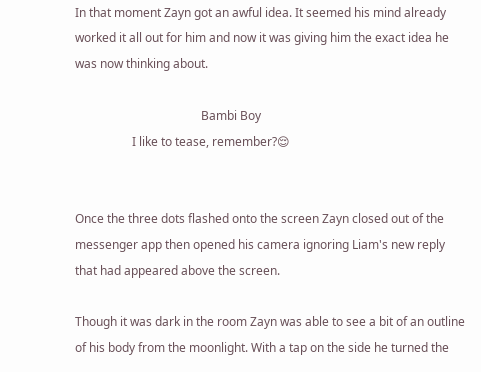In that moment Zayn got an awful idea. It seemed his mind already worked it all out for him and now it was giving him the exact idea he was now thinking about.

                                          Bambi Boy
                   I like to tease, remember?😌


Once the three dots flashed onto the screen Zayn closed out of the messenger app then opened his camera ignoring Liam's new reply that had appeared above the screen.

Though it was dark in the room Zayn was able to see a bit of an outline of his body from the moonlight. With a tap on the side he turned the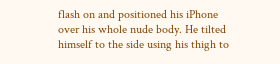flash on and positioned his iPhone over his whole nude body. He tilted himself to the side using his thigh to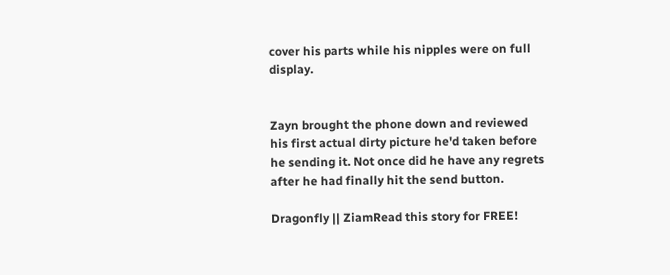cover his parts while his nipples were on full display.


Zayn brought the phone down and reviewed his first actual dirty picture he'd taken before he sending it. Not once did he have any regrets after he had finally hit the send button.

Dragonfly || ZiamRead this story for FREE!